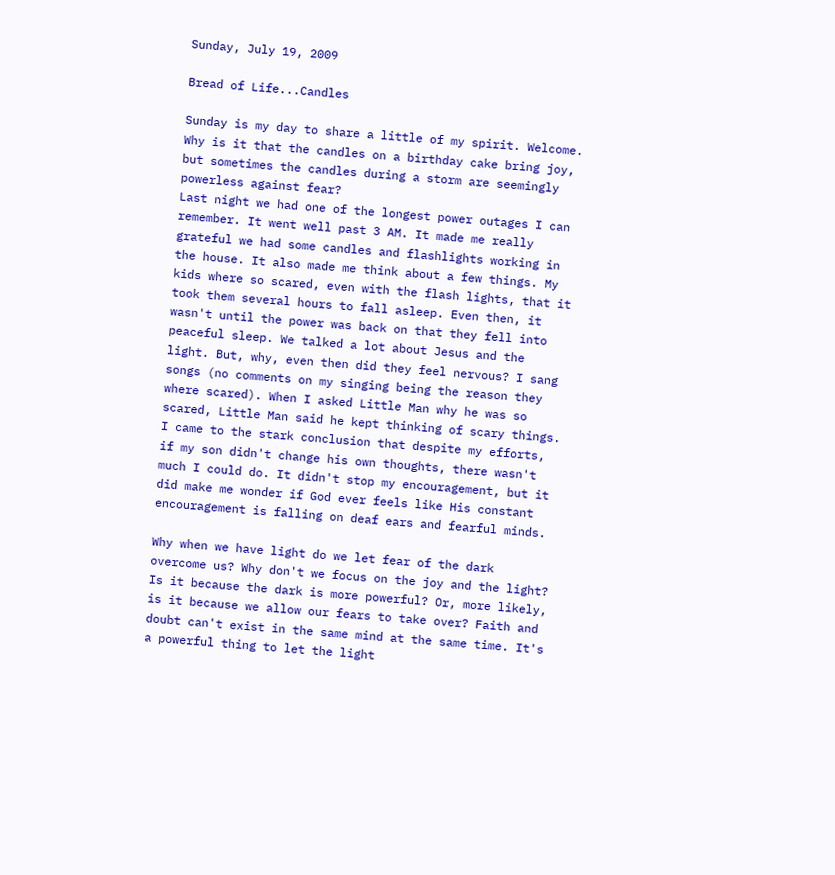Sunday, July 19, 2009

Bread of Life...Candles

Sunday is my day to share a little of my spirit. Welcome.
Why is it that the candles on a birthday cake bring joy, but sometimes the candles during a storm are seemingly powerless against fear?
Last night we had one of the longest power outages I can remember. It went well past 3 AM. It made me really grateful we had some candles and flashlights working in the house. It also made me think about a few things. My kids where so scared, even with the flash lights, that it took them several hours to fall asleep. Even then, it wasn't until the power was back on that they fell into peaceful sleep. We talked a lot about Jesus and the light. But, why, even then did they feel nervous? I sang songs (no comments on my singing being the reason they where scared). When I asked Little Man why he was so scared, Little Man said he kept thinking of scary things. I came to the stark conclusion that despite my efforts, if my son didn't change his own thoughts, there wasn't much I could do. It didn't stop my encouragement, but it did make me wonder if God ever feels like His constant encouragement is falling on deaf ears and fearful minds.

Why when we have light do we let fear of the dark overcome us? Why don't we focus on the joy and the light? Is it because the dark is more powerful? Or, more likely, is it because we allow our fears to take over? Faith and doubt can't exist in the same mind at the same time. It's a powerful thing to let the light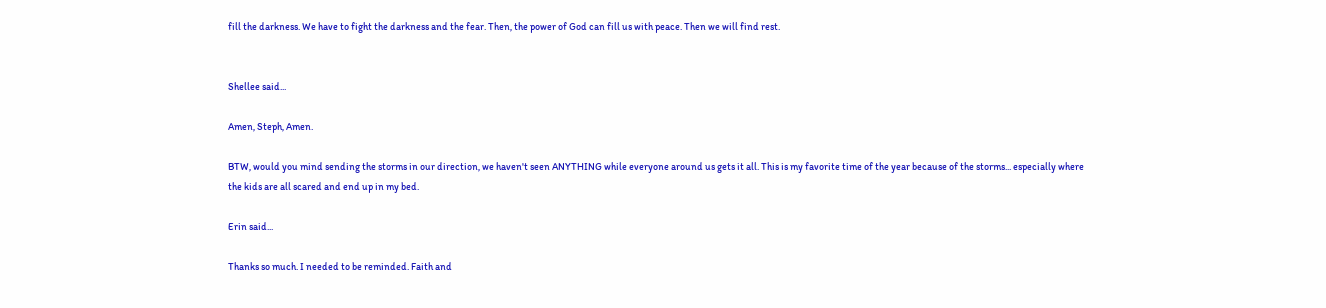fill the darkness. We have to fight the darkness and the fear. Then, the power of God can fill us with peace. Then we will find rest.


Shellee said...

Amen, Steph, Amen.

BTW, would you mind sending the storms in our direction, we haven't seen ANYTHING while everyone around us gets it all. This is my favorite time of the year because of the storms... especially where the kids are all scared and end up in my bed.

Erin said...

Thanks so much. I needed to be reminded. Faith and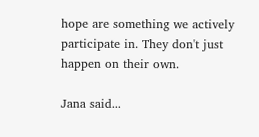hope are something we actively participate in. They don't just happen on their own.

Jana said...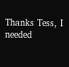Thanks Tess, I needed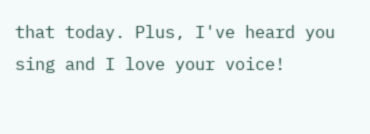that today. Plus, I've heard you sing and I love your voice!